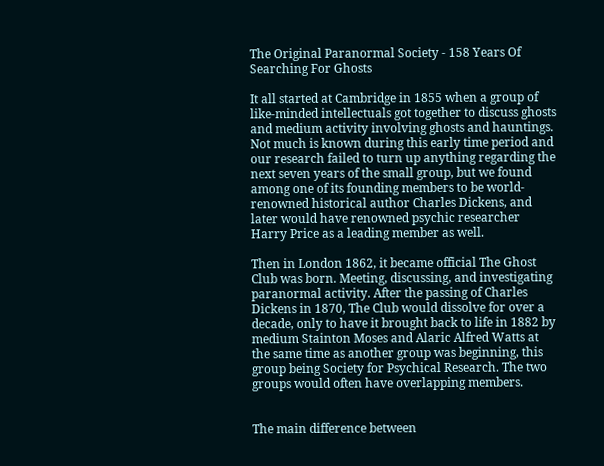The Original Paranormal Society - 158 Years Of Searching For Ghosts

It all started at Cambridge in 1855 when a group of like-minded intellectuals got together to discuss ghosts and medium activity involving ghosts and hauntings. Not much is known during this early time period and our research failed to turn up anything regarding the next seven years of the small group, but we found among one of its founding members to be world-renowned historical author Charles Dickens, and later would have renowned psychic researcher Harry Price as a leading member as well.

Then in London 1862, it became official The Ghost Club was born. Meeting, discussing, and investigating paranormal activity. After the passing of Charles Dickens in 1870, The Club would dissolve for over a decade, only to have it brought back to life in 1882 by medium Stainton Moses and Alaric Alfred Watts at the same time as another group was beginning, this group being Society for Psychical Research. The two groups would often have overlapping members.


The main difference between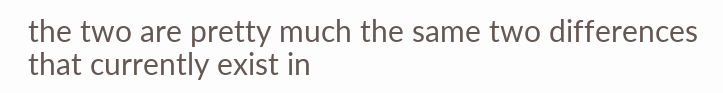the two are pretty much the same two differences that currently exist in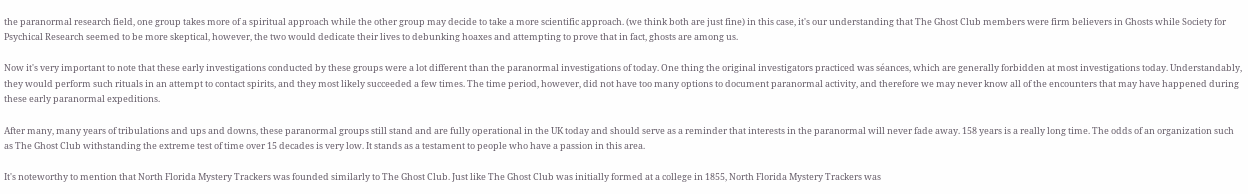the paranormal research field, one group takes more of a spiritual approach while the other group may decide to take a more scientific approach. (we think both are just fine) in this case, it's our understanding that The Ghost Club members were firm believers in Ghosts while Society for Psychical Research seemed to be more skeptical, however, the two would dedicate their lives to debunking hoaxes and attempting to prove that in fact, ghosts are among us.

Now it's very important to note that these early investigations conducted by these groups were a lot different than the paranormal investigations of today. One thing the original investigators practiced was séances, which are generally forbidden at most investigations today. Understandably, they would perform such rituals in an attempt to contact spirits, and they most likely succeeded a few times. The time period, however, did not have too many options to document paranormal activity, and therefore we may never know all of the encounters that may have happened during these early paranormal expeditions.

After many, many years of tribulations and ups and downs, these paranormal groups still stand and are fully operational in the UK today and should serve as a reminder that interests in the paranormal will never fade away. 158 years is a really long time. The odds of an organization such as The Ghost Club withstanding the extreme test of time over 15 decades is very low. It stands as a testament to people who have a passion in this area.

It's noteworthy to mention that North Florida Mystery Trackers was founded similarly to The Ghost Club. Just like The Ghost Club was initially formed at a college in 1855, North Florida Mystery Trackers was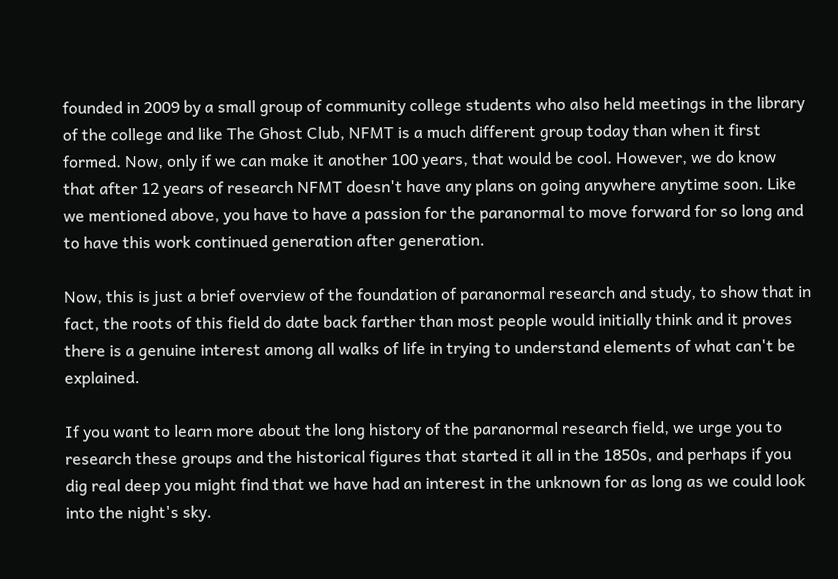founded in 2009 by a small group of community college students who also held meetings in the library of the college and like The Ghost Club, NFMT is a much different group today than when it first formed. Now, only if we can make it another 100 years, that would be cool. However, we do know that after 12 years of research NFMT doesn't have any plans on going anywhere anytime soon. Like we mentioned above, you have to have a passion for the paranormal to move forward for so long and to have this work continued generation after generation.

Now, this is just a brief overview of the foundation of paranormal research and study, to show that in fact, the roots of this field do date back farther than most people would initially think and it proves there is a genuine interest among all walks of life in trying to understand elements of what can't be explained.

If you want to learn more about the long history of the paranormal research field, we urge you to research these groups and the historical figures that started it all in the 1850s, and perhaps if you dig real deep you might find that we have had an interest in the unknown for as long as we could look into the night's sky.